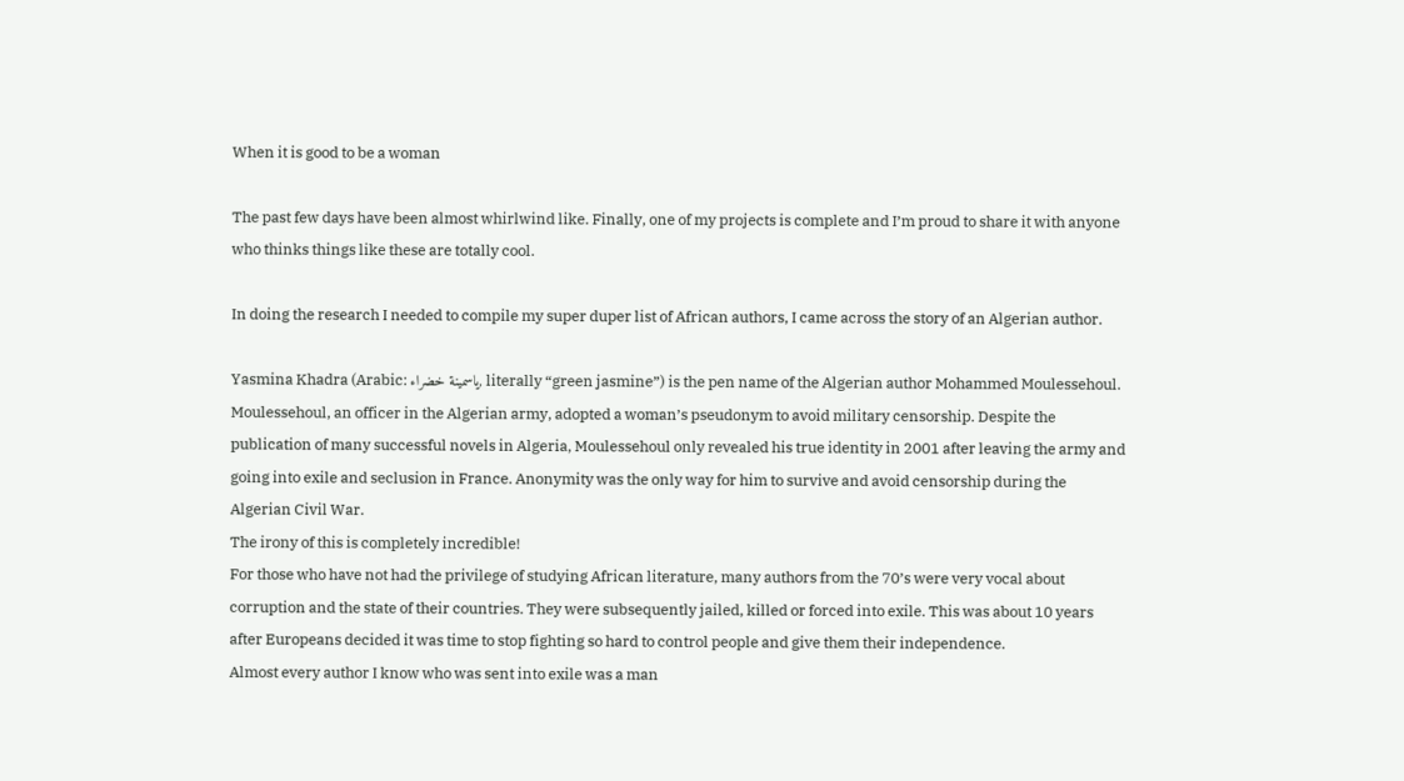When it is good to be a woman

The past few days have been almost whirlwind like. Finally, one of my projects is complete and I’m proud to share it with anyone who thinks things like these are totally cool.

In doing the research I needed to compile my super duper list of African authors, I came across the story of an Algerian author.

Yasmina Khadra (Arabic: ياسمينة خضراء, literally “green jasmine”) is the pen name of the Algerian author Mohammed Moulessehoul.
Moulessehoul, an officer in the Algerian army, adopted a woman’s pseudonym to avoid military censorship. Despite the publication of many successful novels in Algeria, Moulessehoul only revealed his true identity in 2001 after leaving the army and going into exile and seclusion in France. Anonymity was the only way for him to survive and avoid censorship during the Algerian Civil War.
The irony of this is completely incredible!
For those who have not had the privilege of studying African literature, many authors from the 70’s were very vocal about corruption and the state of their countries. They were subsequently jailed, killed or forced into exile. This was about 10 years after Europeans decided it was time to stop fighting so hard to control people and give them their independence.
Almost every author I know who was sent into exile was a man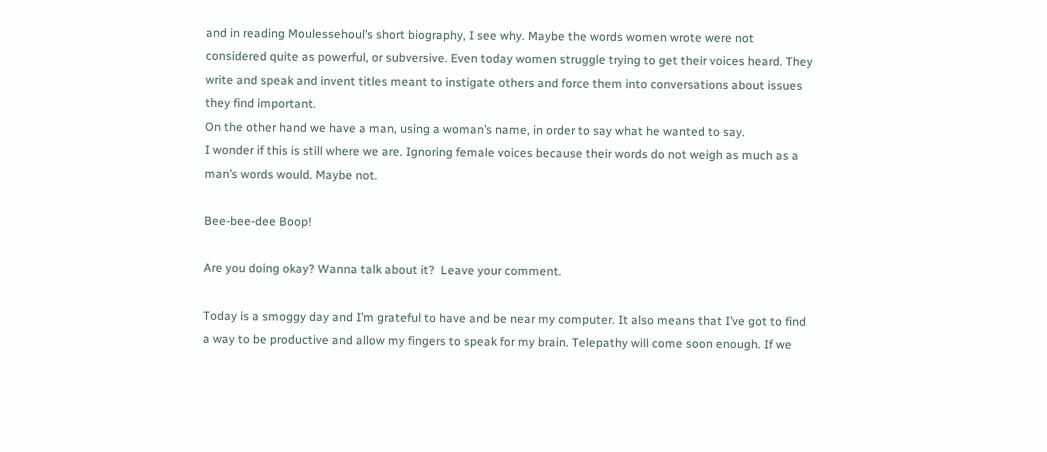and in reading Moulessehoul’s short biography, I see why. Maybe the words women wrote were not considered quite as powerful, or subversive. Even today women struggle trying to get their voices heard. They write and speak and invent titles meant to instigate others and force them into conversations about issues they find important.
On the other hand we have a man, using a woman’s name, in order to say what he wanted to say.
I wonder if this is still where we are. Ignoring female voices because their words do not weigh as much as a man’s words would. Maybe not.

Bee-bee-dee Boop!

Are you doing okay? Wanna talk about it?  Leave your comment.

Today is a smoggy day and I’m grateful to have and be near my computer. It also means that I’ve got to find a way to be productive and allow my fingers to speak for my brain. Telepathy will come soon enough. If we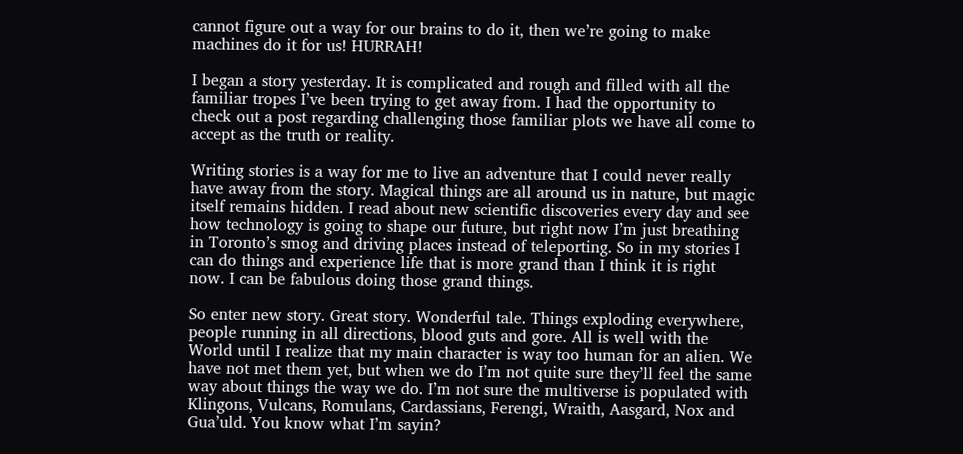cannot figure out a way for our brains to do it, then we’re going to make machines do it for us! HURRAH!

I began a story yesterday. It is complicated and rough and filled with all the familiar tropes I’ve been trying to get away from. I had the opportunity to check out a post regarding challenging those familiar plots we have all come to accept as the truth or reality.

Writing stories is a way for me to live an adventure that I could never really have away from the story. Magical things are all around us in nature, but magic itself remains hidden. I read about new scientific discoveries every day and see how technology is going to shape our future, but right now I’m just breathing in Toronto’s smog and driving places instead of teleporting. So in my stories I can do things and experience life that is more grand than I think it is right now. I can be fabulous doing those grand things.

So enter new story. Great story. Wonderful tale. Things exploding everywhere, people running in all directions, blood guts and gore. All is well with the World until I realize that my main character is way too human for an alien. We have not met them yet, but when we do I’m not quite sure they’ll feel the same way about things the way we do. I’m not sure the multiverse is populated with Klingons, Vulcans, Romulans, Cardassians, Ferengi, Wraith, Aasgard, Nox and Gua’uld. You know what I’m sayin?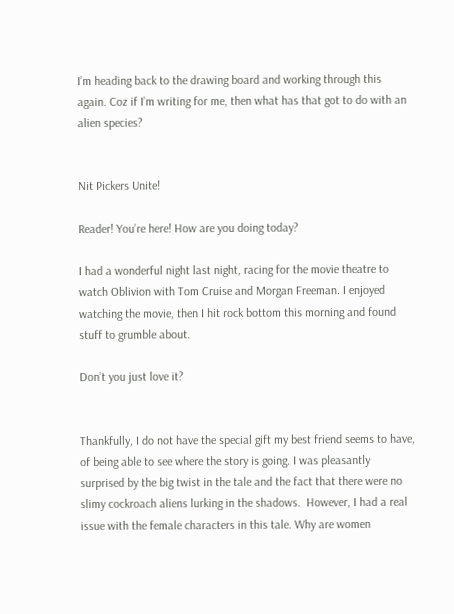I’m heading back to the drawing board and working through this again. Coz if I’m writing for me, then what has that got to do with an alien species?


Nit Pickers Unite!

Reader! You’re here! How are you doing today?

I had a wonderful night last night, racing for the movie theatre to watch Oblivion with Tom Cruise and Morgan Freeman. I enjoyed watching the movie, then I hit rock bottom this morning and found stuff to grumble about.

Don’t you just love it?


Thankfully, I do not have the special gift my best friend seems to have, of being able to see where the story is going. I was pleasantly surprised by the big twist in the tale and the fact that there were no slimy cockroach aliens lurking in the shadows.  However, I had a real issue with the female characters in this tale. Why are women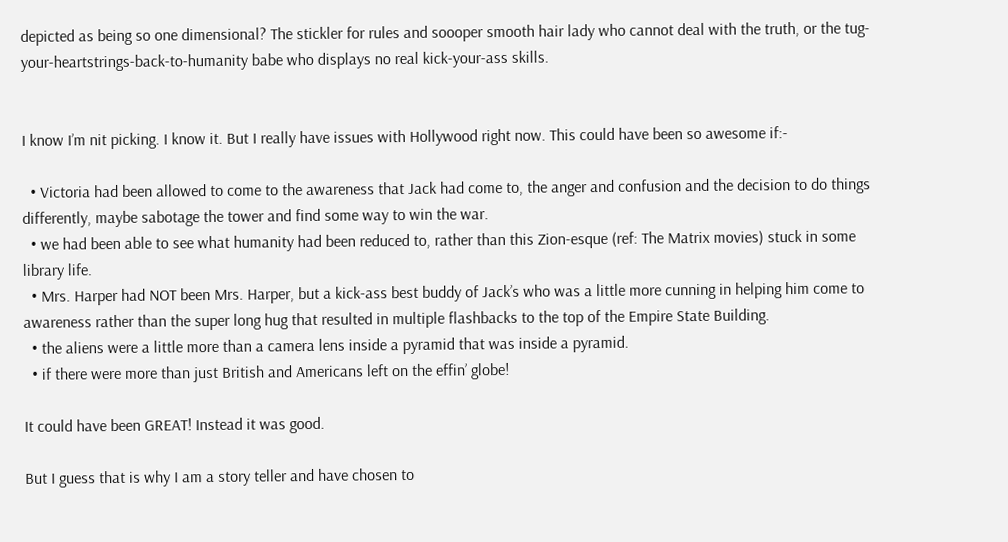depicted as being so one dimensional? The stickler for rules and soooper smooth hair lady who cannot deal with the truth, or the tug-your-heartstrings-back-to-humanity babe who displays no real kick-your-ass skills.


I know I’m nit picking. I know it. But I really have issues with Hollywood right now. This could have been so awesome if:-

  • Victoria had been allowed to come to the awareness that Jack had come to, the anger and confusion and the decision to do things differently, maybe sabotage the tower and find some way to win the war.
  • we had been able to see what humanity had been reduced to, rather than this Zion-esque (ref: The Matrix movies) stuck in some library life.
  • Mrs. Harper had NOT been Mrs. Harper, but a kick-ass best buddy of Jack’s who was a little more cunning in helping him come to awareness rather than the super long hug that resulted in multiple flashbacks to the top of the Empire State Building.
  • the aliens were a little more than a camera lens inside a pyramid that was inside a pyramid.
  • if there were more than just British and Americans left on the effin’ globe!

It could have been GREAT! Instead it was good.

But I guess that is why I am a story teller and have chosen to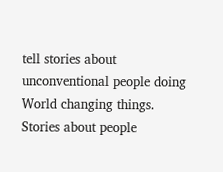tell stories about unconventional people doing World changing things. Stories about people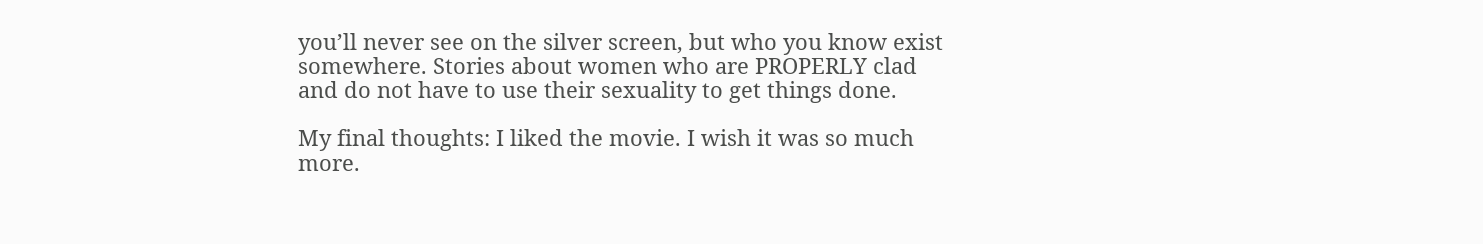you’ll never see on the silver screen, but who you know exist somewhere. Stories about women who are PROPERLY clad and do not have to use their sexuality to get things done.

My final thoughts: I liked the movie. I wish it was so much more.